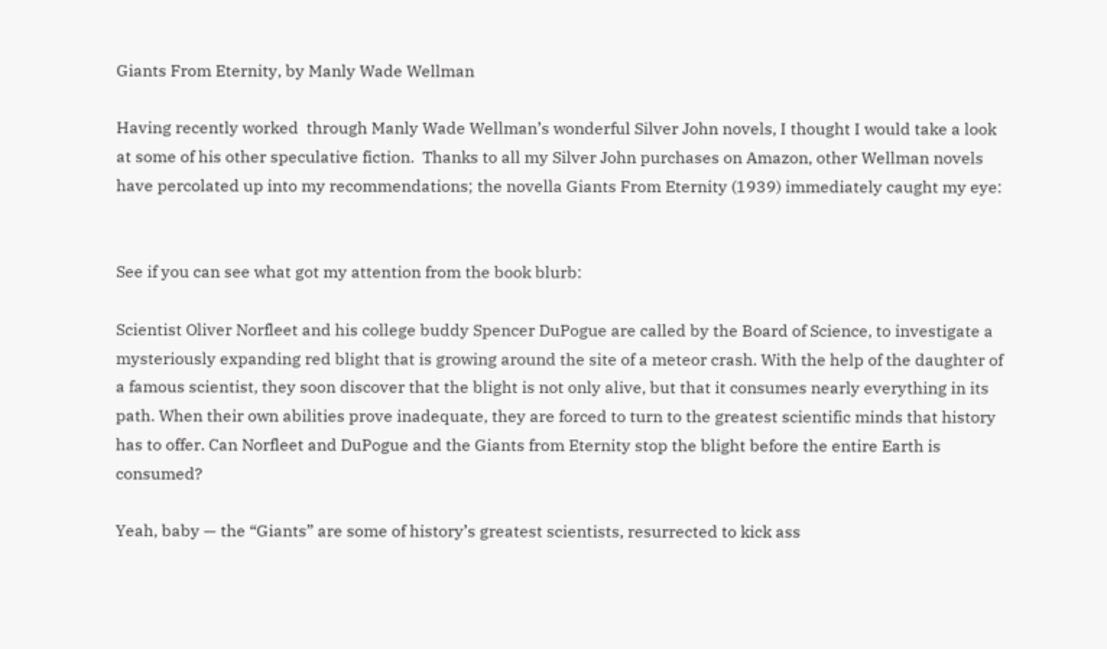Giants From Eternity, by Manly Wade Wellman

Having recently worked  through Manly Wade Wellman’s wonderful Silver John novels, I thought I would take a look at some of his other speculative fiction.  Thanks to all my Silver John purchases on Amazon, other Wellman novels have percolated up into my recommendations; the novella Giants From Eternity (1939) immediately caught my eye:


See if you can see what got my attention from the book blurb:

Scientist Oliver Norfleet and his college buddy Spencer DuPogue are called by the Board of Science, to investigate a mysteriously expanding red blight that is growing around the site of a meteor crash. With the help of the daughter of a famous scientist, they soon discover that the blight is not only alive, but that it consumes nearly everything in its path. When their own abilities prove inadequate, they are forced to turn to the greatest scientific minds that history has to offer. Can Norfleet and DuPogue and the Giants from Eternity stop the blight before the entire Earth is consumed?

Yeah, baby — the “Giants” are some of history’s greatest scientists, resurrected to kick ass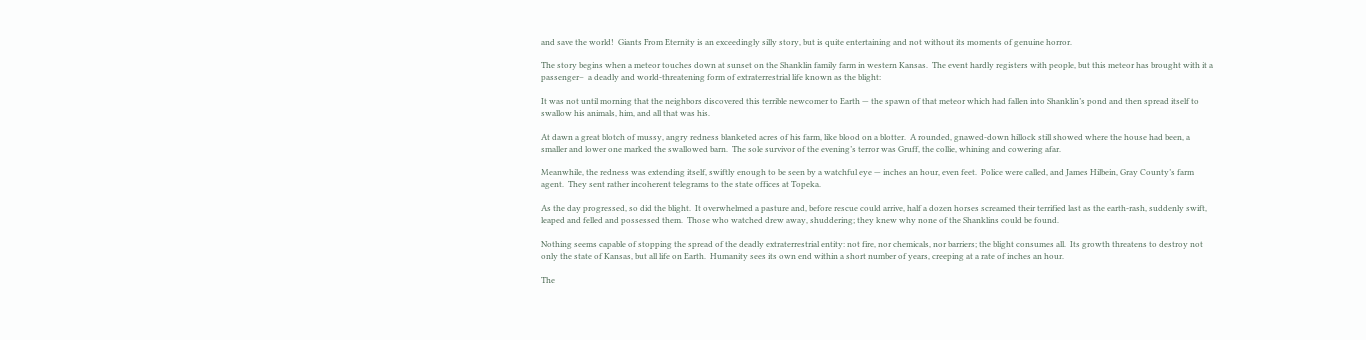and save the world!  Giants From Eternity is an exceedingly silly story, but is quite entertaining and not without its moments of genuine horror.

The story begins when a meteor touches down at sunset on the Shanklin family farm in western Kansas.  The event hardly registers with people, but this meteor has brought with it a passenger–  a deadly and world-threatening form of extraterrestrial life known as the blight:

It was not until morning that the neighbors discovered this terrible newcomer to Earth — the spawn of that meteor which had fallen into Shanklin’s pond and then spread itself to swallow his animals, him, and all that was his.

At dawn a great blotch of mussy, angry redness blanketed acres of his farm, like blood on a blotter.  A rounded, gnawed-down hillock still showed where the house had been, a smaller and lower one marked the swallowed barn.  The sole survivor of the evening’s terror was Gruff, the collie, whining and cowering afar.

Meanwhile, the redness was extending itself, swiftly enough to be seen by a watchful eye — inches an hour, even feet.  Police were called, and James Hilbein, Gray County’s farm agent.  They sent rather incoherent telegrams to the state offices at Topeka.

As the day progressed, so did the blight.  It overwhelmed a pasture and, before rescue could arrive, half a dozen horses screamed their terrified last as the earth-rash, suddenly swift, leaped and felled and possessed them.  Those who watched drew away, shuddering; they knew why none of the Shanklins could be found.

Nothing seems capable of stopping the spread of the deadly extraterrestrial entity: not fire, nor chemicals, nor barriers; the blight consumes all.  Its growth threatens to destroy not only the state of Kansas, but all life on Earth.  Humanity sees its own end within a short number of years, creeping at a rate of inches an hour.

The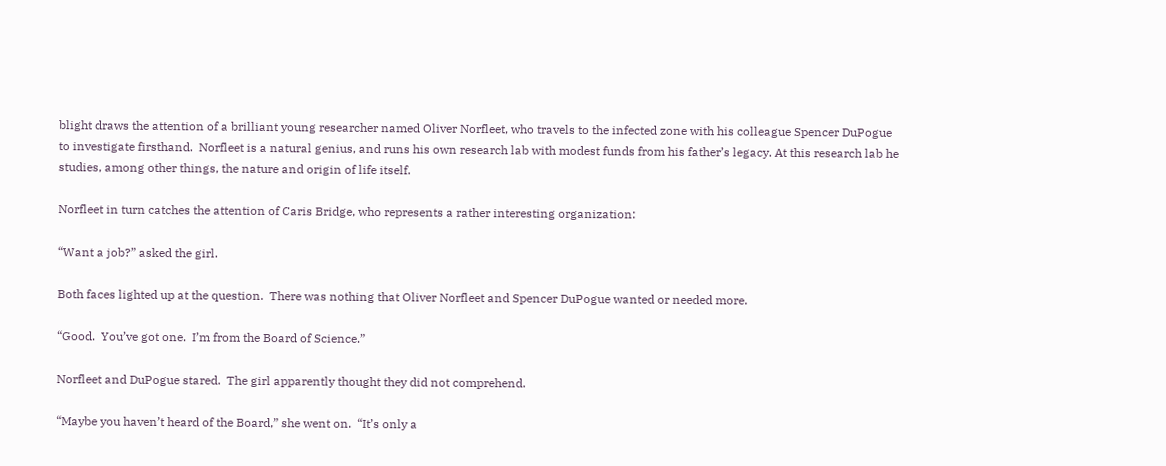blight draws the attention of a brilliant young researcher named Oliver Norfleet, who travels to the infected zone with his colleague Spencer DuPogue to investigate firsthand.  Norfleet is a natural genius, and runs his own research lab with modest funds from his father’s legacy. At this research lab he studies, among other things, the nature and origin of life itself.

Norfleet in turn catches the attention of Caris Bridge, who represents a rather interesting organization:

“Want a job?” asked the girl.

Both faces lighted up at the question.  There was nothing that Oliver Norfleet and Spencer DuPogue wanted or needed more.

“Good.  You’ve got one.  I’m from the Board of Science.”

Norfleet and DuPogue stared.  The girl apparently thought they did not comprehend.

“Maybe you haven’t heard of the Board,” she went on.  “It’s only a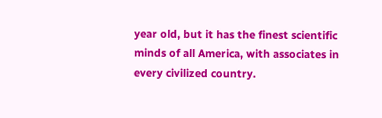year old, but it has the finest scientific minds of all America, with associates in every civilized country.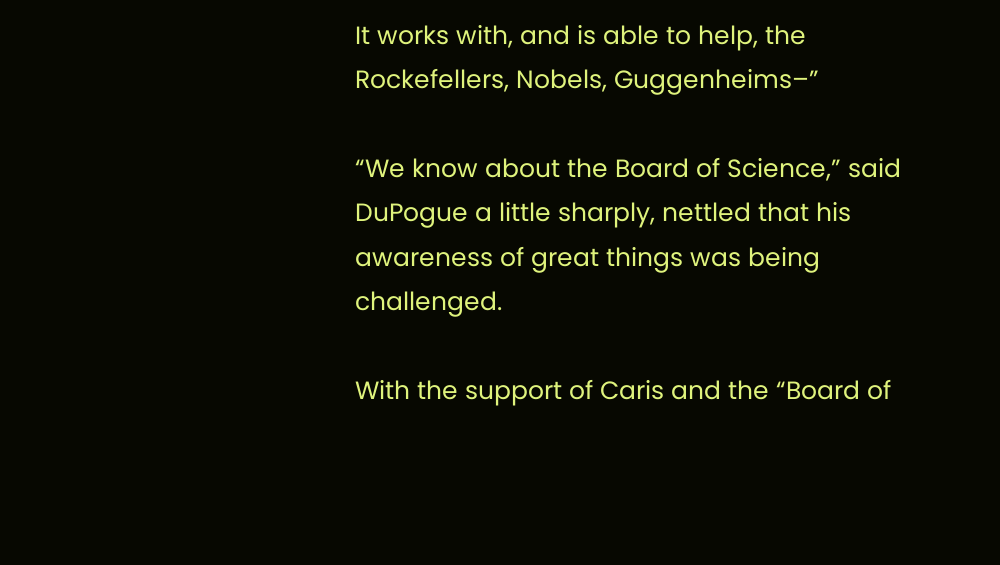It works with, and is able to help, the Rockefellers, Nobels, Guggenheims–”

“We know about the Board of Science,” said DuPogue a little sharply, nettled that his awareness of great things was being challenged.

With the support of Caris and the “Board of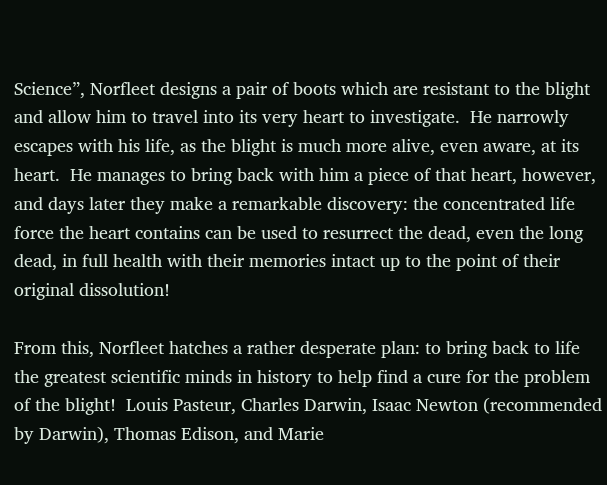Science”, Norfleet designs a pair of boots which are resistant to the blight and allow him to travel into its very heart to investigate.  He narrowly escapes with his life, as the blight is much more alive, even aware, at its heart.  He manages to bring back with him a piece of that heart, however, and days later they make a remarkable discovery: the concentrated life force the heart contains can be used to resurrect the dead, even the long dead, in full health with their memories intact up to the point of their original dissolution!

From this, Norfleet hatches a rather desperate plan: to bring back to life the greatest scientific minds in history to help find a cure for the problem of the blight!  Louis Pasteur, Charles Darwin, Isaac Newton (recommended by Darwin), Thomas Edison, and Marie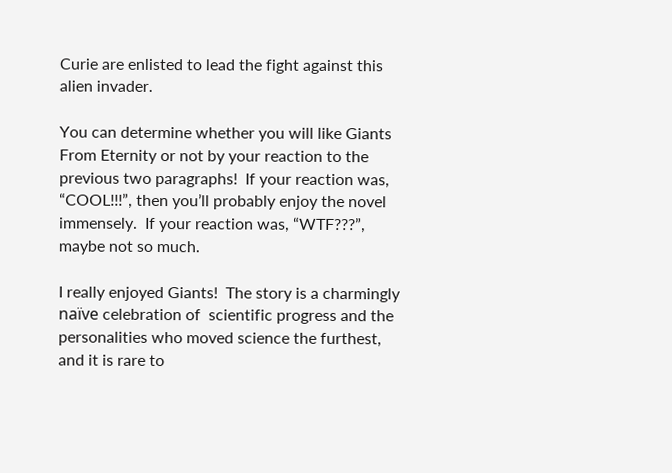Curie are enlisted to lead the fight against this alien invader.

You can determine whether you will like Giants From Eternity or not by your reaction to the previous two paragraphs!  If your reaction was, “COOL!!!”, then you’ll probably enjoy the novel immensely.  If your reaction was, “WTF???”, maybe not so much.

I really enjoyed Giants!  The story is a charmingly naïve celebration of  scientific progress and the personalities who moved science the furthest, and it is rare to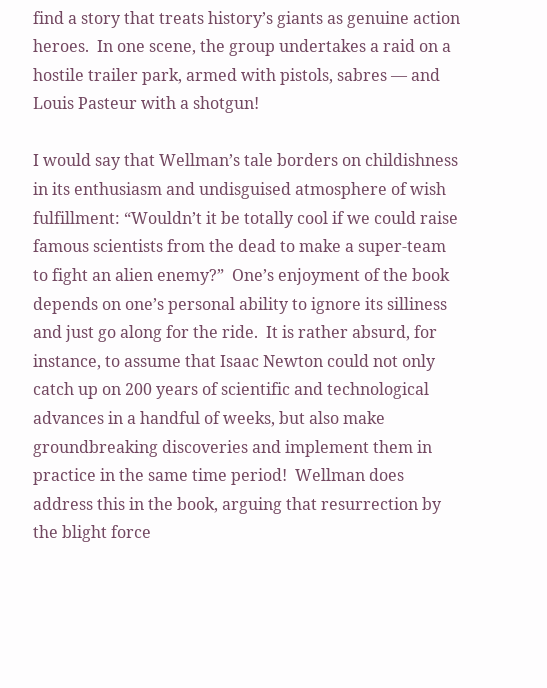find a story that treats history’s giants as genuine action heroes.  In one scene, the group undertakes a raid on a hostile trailer park, armed with pistols, sabres — and Louis Pasteur with a shotgun!

I would say that Wellman’s tale borders on childishness in its enthusiasm and undisguised atmosphere of wish fulfillment: “Wouldn’t it be totally cool if we could raise famous scientists from the dead to make a super-team to fight an alien enemy?”  One’s enjoyment of the book depends on one’s personal ability to ignore its silliness and just go along for the ride.  It is rather absurd, for instance, to assume that Isaac Newton could not only catch up on 200 years of scientific and technological advances in a handful of weeks, but also make groundbreaking discoveries and implement them in practice in the same time period!  Wellman does address this in the book, arguing that resurrection by the blight force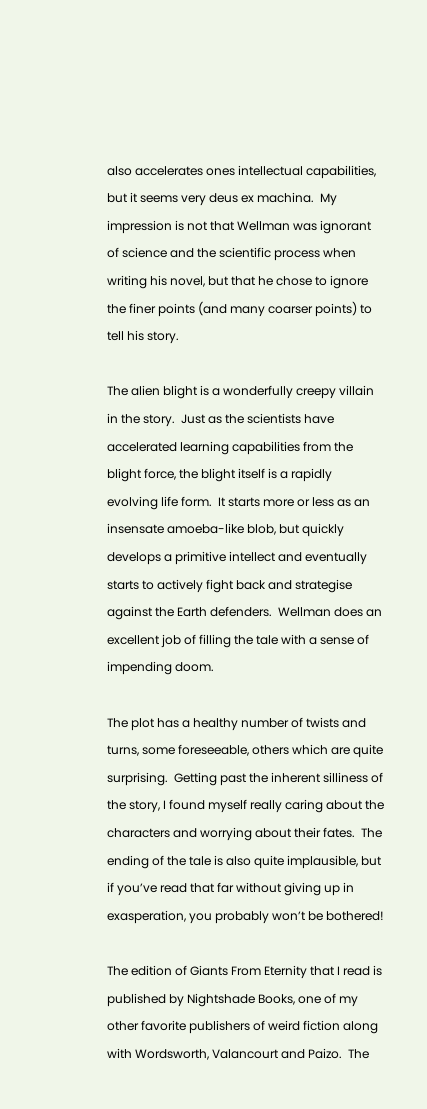also accelerates ones intellectual capabilities, but it seems very deus ex machina.  My impression is not that Wellman was ignorant of science and the scientific process when writing his novel, but that he chose to ignore the finer points (and many coarser points) to tell his story.

The alien blight is a wonderfully creepy villain in the story.  Just as the scientists have accelerated learning capabilities from the blight force, the blight itself is a rapidly evolving life form.  It starts more or less as an insensate amoeba-like blob, but quickly develops a primitive intellect and eventually starts to actively fight back and strategise against the Earth defenders.  Wellman does an excellent job of filling the tale with a sense of impending doom.

The plot has a healthy number of twists and turns, some foreseeable, others which are quite surprising.  Getting past the inherent silliness of the story, I found myself really caring about the characters and worrying about their fates.  The ending of the tale is also quite implausible, but if you’ve read that far without giving up in exasperation, you probably won’t be bothered!

The edition of Giants From Eternity that I read is published by Nightshade Books, one of my other favorite publishers of weird fiction along with Wordsworth, Valancourt and Paizo.  The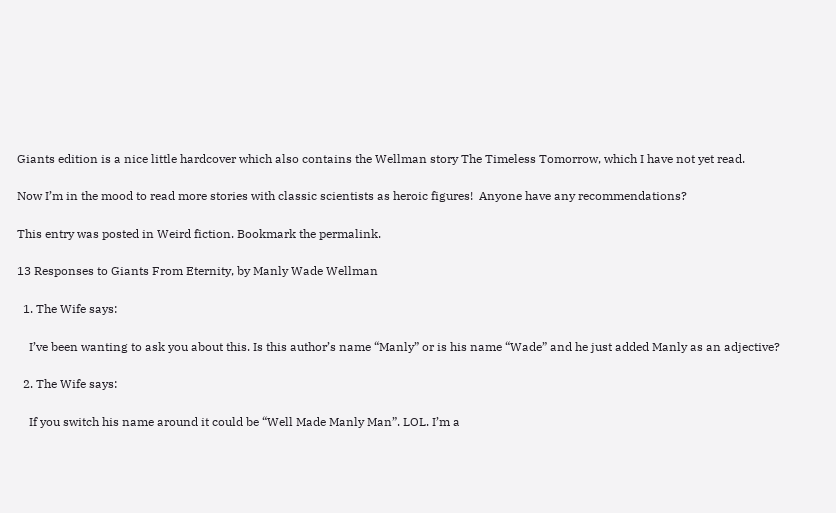Giants edition is a nice little hardcover which also contains the Wellman story The Timeless Tomorrow, which I have not yet read.

Now I’m in the mood to read more stories with classic scientists as heroic figures!  Anyone have any recommendations?

This entry was posted in Weird fiction. Bookmark the permalink.

13 Responses to Giants From Eternity, by Manly Wade Wellman

  1. The Wife says:

    I’ve been wanting to ask you about this. Is this author’s name “Manly” or is his name “Wade” and he just added Manly as an adjective?

  2. The Wife says:

    If you switch his name around it could be “Well Made Manly Man”. LOL. I’m a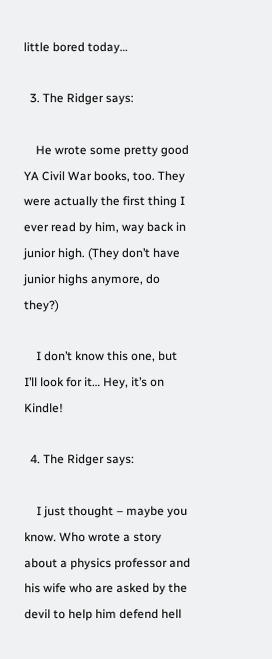little bored today…

  3. The Ridger says:

    He wrote some pretty good YA Civil War books, too. They were actually the first thing I ever read by him, way back in junior high. (They don’t have junior highs anymore, do they?)

    I don’t know this one, but I’ll look for it… Hey, it’s on Kindle!

  4. The Ridger says:

    I just thought – maybe you know. Who wrote a story about a physics professor and his wife who are asked by the devil to help him defend hell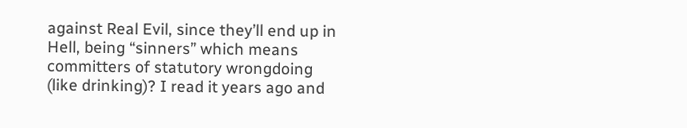against Real Evil, since they’ll end up in Hell, being “sinners” which means committers of statutory wrongdoing (like drinking)? I read it years ago and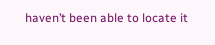haven’t been able to locate it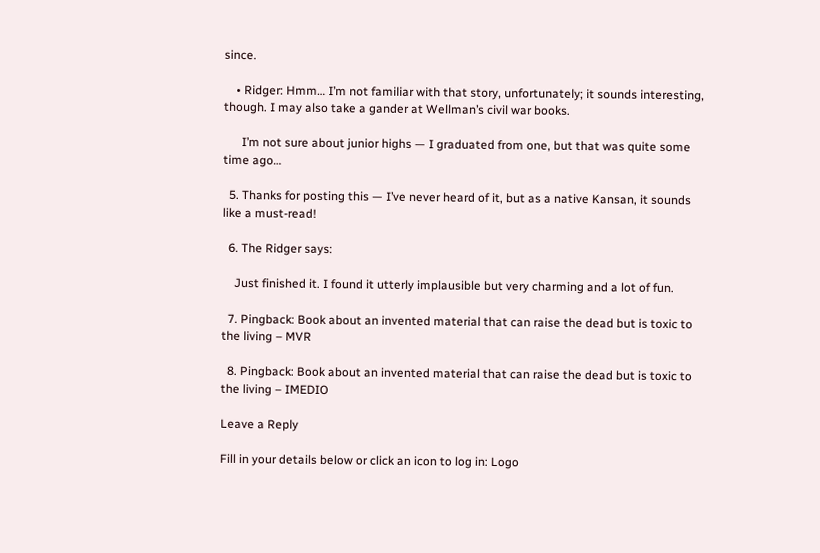since.

    • Ridger: Hmm… I’m not familiar with that story, unfortunately; it sounds interesting, though. I may also take a gander at Wellman’s civil war books.

      I’m not sure about junior highs — I graduated from one, but that was quite some time ago…

  5. Thanks for posting this — I’ve never heard of it, but as a native Kansan, it sounds like a must-read!

  6. The Ridger says:

    Just finished it. I found it utterly implausible but very charming and a lot of fun.

  7. Pingback: Book about an invented material that can raise the dead but is toxic to the living – MVR

  8. Pingback: Book about an invented material that can raise the dead but is toxic to the living – IMEDIO

Leave a Reply

Fill in your details below or click an icon to log in: Logo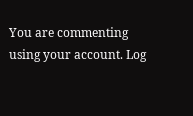You are commenting using your account. Log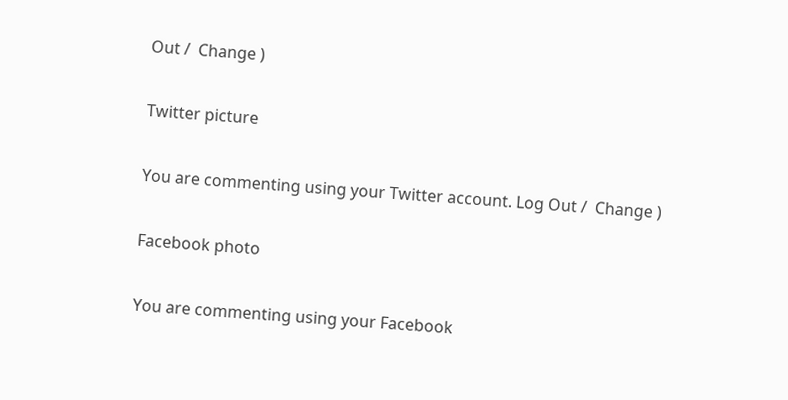Out /  Change )

Twitter picture

You are commenting using your Twitter account. Log Out /  Change )

Facebook photo

You are commenting using your Facebook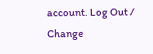account. Log Out /  Change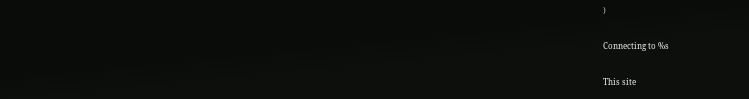)

Connecting to %s

This site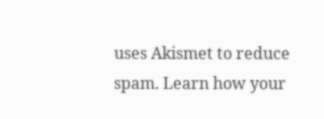uses Akismet to reduce spam. Learn how your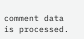comment data is processed.